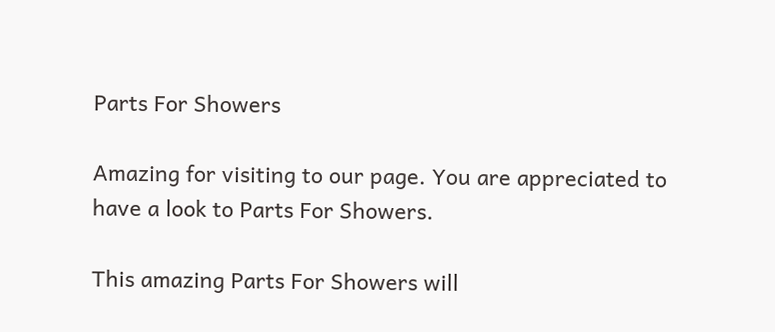Parts For Showers

Amazing for visiting to our page. You are appreciated to have a look to Parts For Showers.

This amazing Parts For Showers will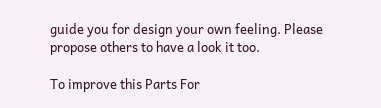guide you for design your own feeling. Please propose others to have a look it too.

To improve this Parts For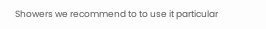Showers we recommend to to use it particular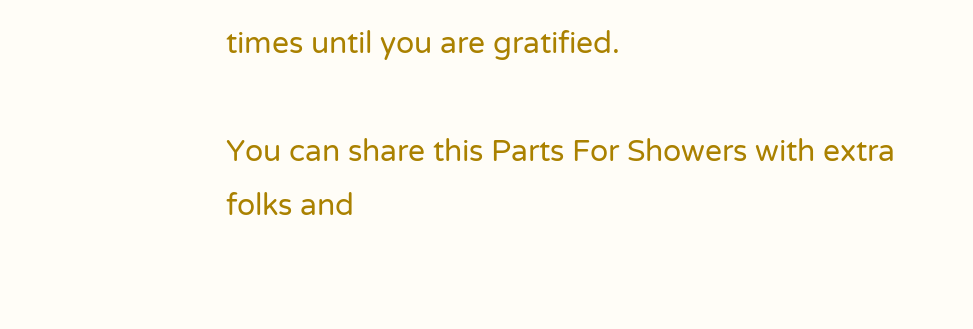times until you are gratified.

You can share this Parts For Showers with extra folks and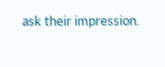ask their impression.